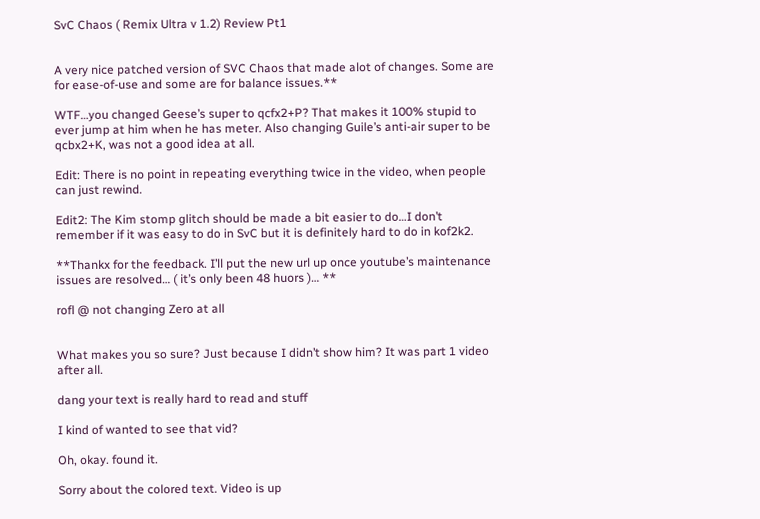SvC Chaos ( Remix Ultra v 1.2) Review Pt1


A very nice patched version of SVC Chaos that made alot of changes. Some are for ease-of-use and some are for balance issues.**

WTF…you changed Geese’s super to qcfx2+P? That makes it 100% stupid to ever jump at him when he has meter. Also changing Guile’s anti-air super to be qcbx2+K, was not a good idea at all.

Edit: There is no point in repeating everything twice in the video, when people can just rewind.

Edit2: The Kim stomp glitch should be made a bit easier to do…I don’t remember if it was easy to do in SvC but it is definitely hard to do in kof2k2.

**Thankx for the feedback. I’ll put the new url up once youtube’s maintenance issues are resolved… ( it’s only been 48 huors )… **

rofl @ not changing Zero at all


What makes you so sure? Just because I didn’t show him? It was part 1 video after all.

dang your text is really hard to read and stuff

I kind of wanted to see that vid?

Oh, okay. found it.

Sorry about the colored text. Video is up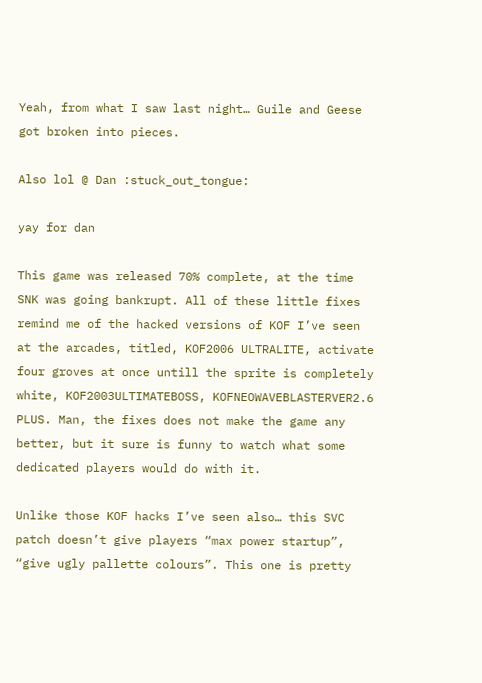Yeah, from what I saw last night… Guile and Geese got broken into pieces.

Also lol @ Dan :stuck_out_tongue:

yay for dan

This game was released 70% complete, at the time SNK was going bankrupt. All of these little fixes remind me of the hacked versions of KOF I’ve seen at the arcades, titled, KOF2006 ULTRALITE, activate four groves at once untill the sprite is completely white, KOF2003ULTIMATEBOSS, KOFNEOWAVEBLASTERVER2.6 PLUS. Man, the fixes does not make the game any better, but it sure is funny to watch what some dedicated players would do with it.

Unlike those KOF hacks I’ve seen also… this SVC patch doesn’t give players “max power startup”, “give ugly pallette colours”. This one is pretty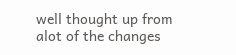well thought up from alot of the changes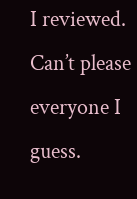I reviewed. Can’t please everyone I guess.